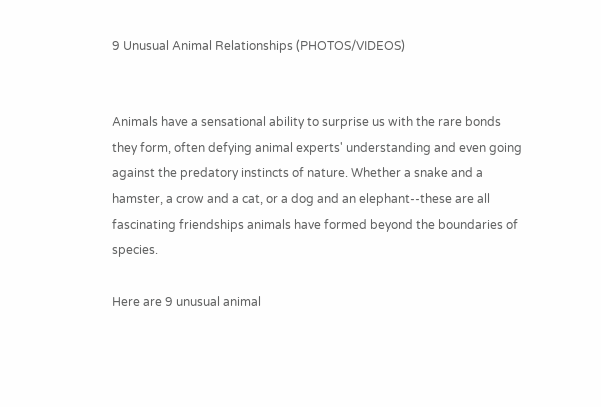9 Unusual Animal Relationships (PHOTOS/VIDEOS)


Animals have a sensational ability to surprise us with the rare bonds they form, often defying animal experts' understanding and even going against the predatory instincts of nature. Whether a snake and a hamster, a crow and a cat, or a dog and an elephant--these are all fascinating friendships animals have formed beyond the boundaries of species.

Here are 9 unusual animal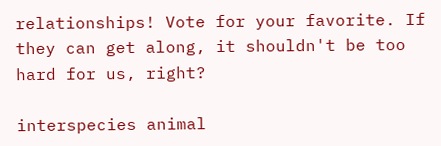relationships! Vote for your favorite. If they can get along, it shouldn't be too hard for us, right?

interspecies animal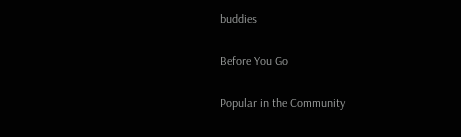buddies

Before You Go

Popular in the Community